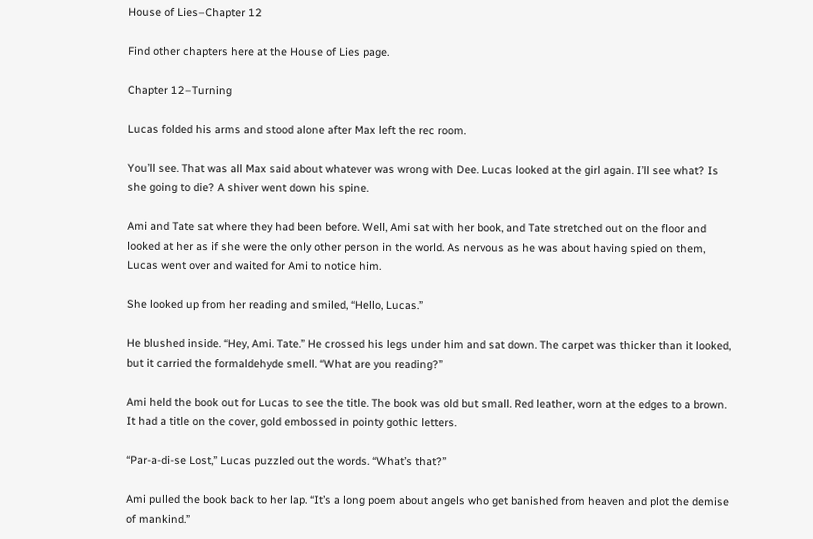House of Lies–Chapter 12

Find other chapters here at the House of Lies page.

Chapter 12–Turning

Lucas folded his arms and stood alone after Max left the rec room.

You’ll see. That was all Max said about whatever was wrong with Dee. Lucas looked at the girl again. I’ll see what? Is she going to die? A shiver went down his spine.

Ami and Tate sat where they had been before. Well, Ami sat with her book, and Tate stretched out on the floor and looked at her as if she were the only other person in the world. As nervous as he was about having spied on them, Lucas went over and waited for Ami to notice him.

She looked up from her reading and smiled, “Hello, Lucas.”

He blushed inside. “Hey, Ami. Tate.” He crossed his legs under him and sat down. The carpet was thicker than it looked, but it carried the formaldehyde smell. “What are you reading?”

Ami held the book out for Lucas to see the title. The book was old but small. Red leather, worn at the edges to a brown. It had a title on the cover, gold embossed in pointy gothic letters.

“Par-a-di-se Lost,” Lucas puzzled out the words. “What’s that?”

Ami pulled the book back to her lap. “It’s a long poem about angels who get banished from heaven and plot the demise of mankind.”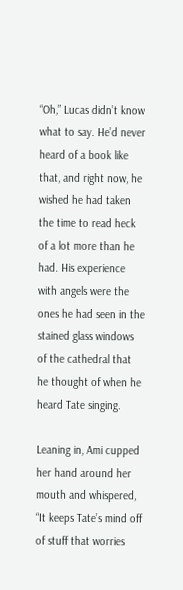“Oh,” Lucas didn’t know what to say. He’d never heard of a book like that, and right now, he wished he had taken the time to read heck of a lot more than he had. His experience with angels were the ones he had seen in the stained glass windows of the cathedral that he thought of when he heard Tate singing.

Leaning in, Ami cupped her hand around her mouth and whispered, “It keeps Tate’s mind off of stuff that worries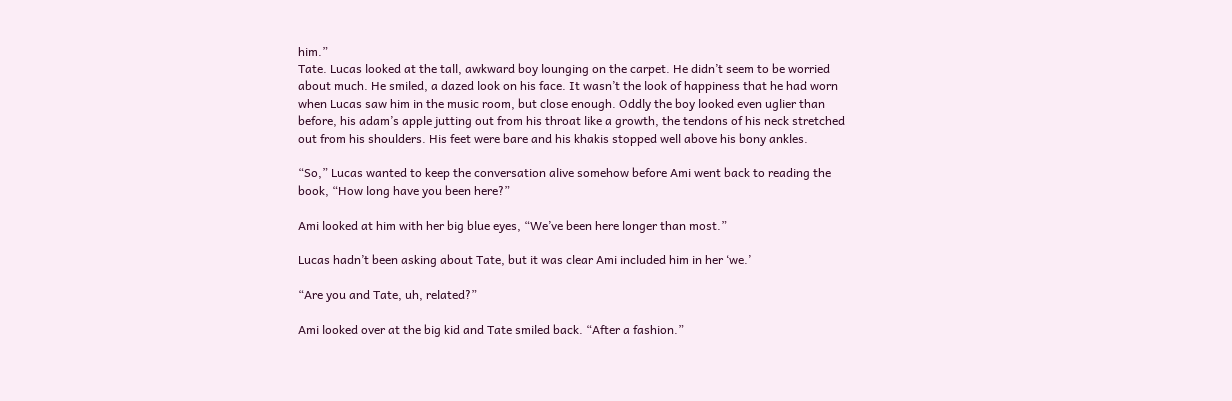him.”
Tate. Lucas looked at the tall, awkward boy lounging on the carpet. He didn’t seem to be worried about much. He smiled, a dazed look on his face. It wasn’t the look of happiness that he had worn when Lucas saw him in the music room, but close enough. Oddly the boy looked even uglier than before, his adam’s apple jutting out from his throat like a growth, the tendons of his neck stretched out from his shoulders. His feet were bare and his khakis stopped well above his bony ankles.

“So,” Lucas wanted to keep the conversation alive somehow before Ami went back to reading the book, “How long have you been here?”

Ami looked at him with her big blue eyes, “We’ve been here longer than most.”

Lucas hadn’t been asking about Tate, but it was clear Ami included him in her ‘we.’

“Are you and Tate, uh, related?”

Ami looked over at the big kid and Tate smiled back. “After a fashion.”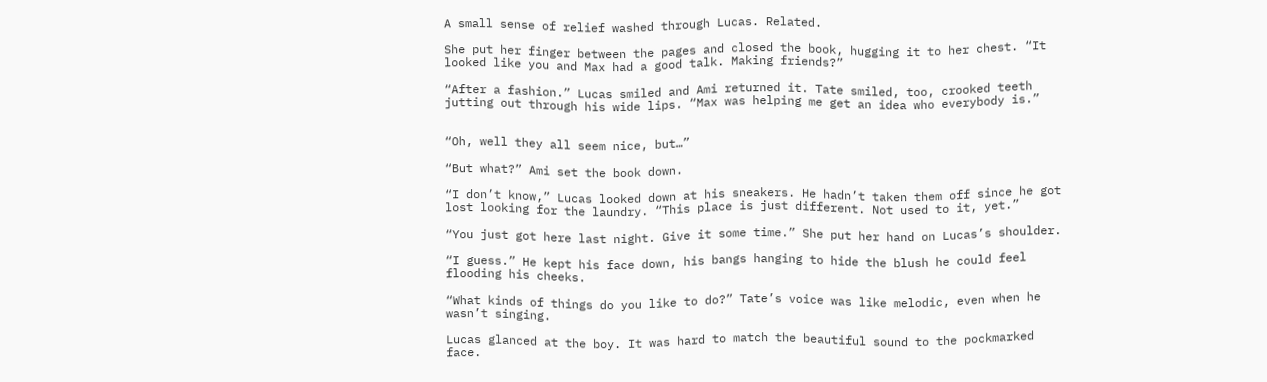A small sense of relief washed through Lucas. Related.

She put her finger between the pages and closed the book, hugging it to her chest. “It looked like you and Max had a good talk. Making friends?”

“After a fashion.” Lucas smiled and Ami returned it. Tate smiled, too, crooked teeth jutting out through his wide lips. “Max was helping me get an idea who everybody is.”


“Oh, well they all seem nice, but…”

“But what?” Ami set the book down.

“I don’t know,” Lucas looked down at his sneakers. He hadn’t taken them off since he got lost looking for the laundry. “This place is just different. Not used to it, yet.”

“You just got here last night. Give it some time.” She put her hand on Lucas’s shoulder.

“I guess.” He kept his face down, his bangs hanging to hide the blush he could feel flooding his cheeks.

“What kinds of things do you like to do?” Tate’s voice was like melodic, even when he wasn’t singing.

Lucas glanced at the boy. It was hard to match the beautiful sound to the pockmarked face.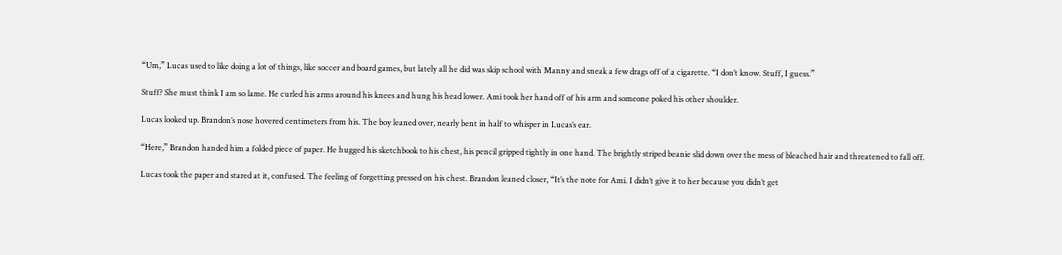“Um,” Lucas used to like doing a lot of things, like soccer and board games, but lately all he did was skip school with Manny and sneak a few drags off of a cigarette. “I don’t know. Stuff, I guess.”

Stuff? She must think I am so lame. He curled his arms around his knees and hung his head lower. Ami took her hand off of his arm and someone poked his other shoulder.

Lucas looked up. Brandon’s nose hovered centimeters from his. The boy leaned over, nearly bent in half to whisper in Lucas’s ear.

“Here,” Brandon handed him a folded piece of paper. He hugged his sketchbook to his chest, his pencil gripped tightly in one hand. The brightly striped beanie slid down over the mess of bleached hair and threatened to fall off.

Lucas took the paper and stared at it, confused. The feeling of forgetting pressed on his chest. Brandon leaned closer, “It’s the note for Ami. I didn’t give it to her because you didn’t get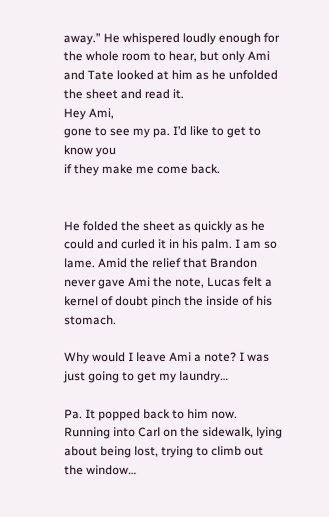away.” He whispered loudly enough for the whole room to hear, but only Ami and Tate looked at him as he unfolded the sheet and read it.
Hey Ami,
gone to see my pa. I’d like to get to know you
if they make me come back.


He folded the sheet as quickly as he could and curled it in his palm. I am so lame. Amid the relief that Brandon never gave Ami the note, Lucas felt a kernel of doubt pinch the inside of his stomach.

Why would I leave Ami a note? I was just going to get my laundry…

Pa. It popped back to him now. Running into Carl on the sidewalk, lying about being lost, trying to climb out the window…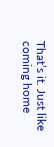That’s it. Just like coming home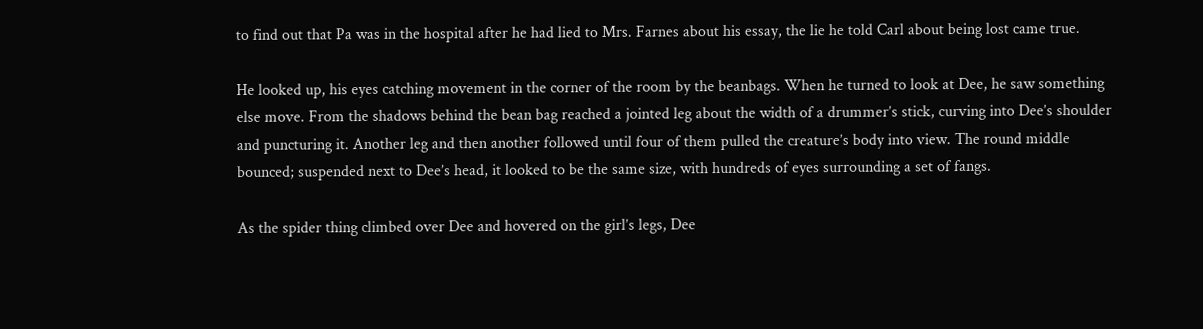to find out that Pa was in the hospital after he had lied to Mrs. Farnes about his essay, the lie he told Carl about being lost came true.

He looked up, his eyes catching movement in the corner of the room by the beanbags. When he turned to look at Dee, he saw something else move. From the shadows behind the bean bag reached a jointed leg about the width of a drummer’s stick, curving into Dee’s shoulder and puncturing it. Another leg and then another followed until four of them pulled the creature’s body into view. The round middle bounced; suspended next to Dee’s head, it looked to be the same size, with hundreds of eyes surrounding a set of fangs.

As the spider thing climbed over Dee and hovered on the girl’s legs, Dee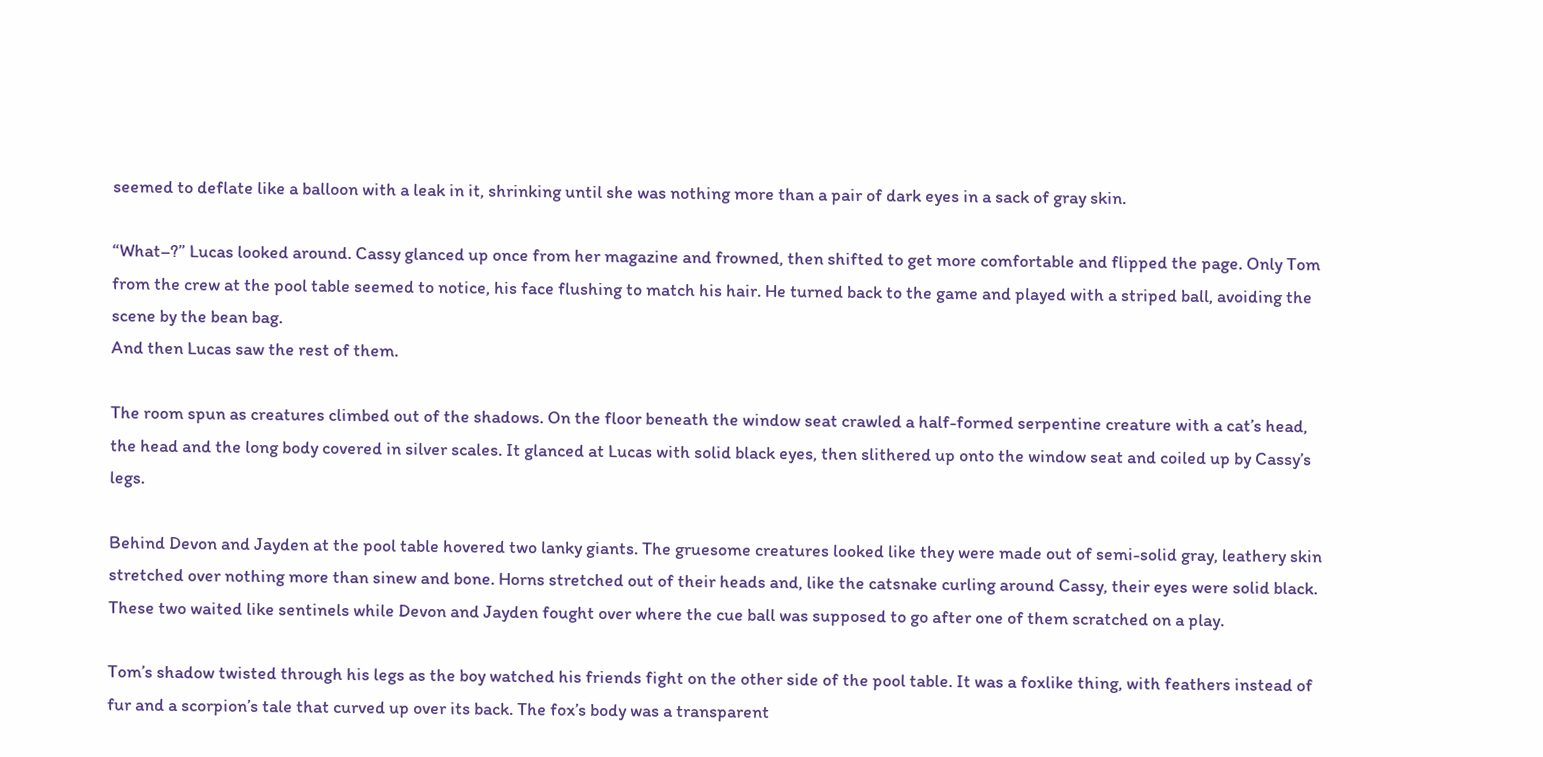seemed to deflate like a balloon with a leak in it, shrinking until she was nothing more than a pair of dark eyes in a sack of gray skin.

“What–?” Lucas looked around. Cassy glanced up once from her magazine and frowned, then shifted to get more comfortable and flipped the page. Only Tom from the crew at the pool table seemed to notice, his face flushing to match his hair. He turned back to the game and played with a striped ball, avoiding the scene by the bean bag.
And then Lucas saw the rest of them.

The room spun as creatures climbed out of the shadows. On the floor beneath the window seat crawled a half-formed serpentine creature with a cat’s head, the head and the long body covered in silver scales. It glanced at Lucas with solid black eyes, then slithered up onto the window seat and coiled up by Cassy’s legs.

Behind Devon and Jayden at the pool table hovered two lanky giants. The gruesome creatures looked like they were made out of semi-solid gray, leathery skin stretched over nothing more than sinew and bone. Horns stretched out of their heads and, like the catsnake curling around Cassy, their eyes were solid black. These two waited like sentinels while Devon and Jayden fought over where the cue ball was supposed to go after one of them scratched on a play.

Tom’s shadow twisted through his legs as the boy watched his friends fight on the other side of the pool table. It was a foxlike thing, with feathers instead of fur and a scorpion’s tale that curved up over its back. The fox’s body was a transparent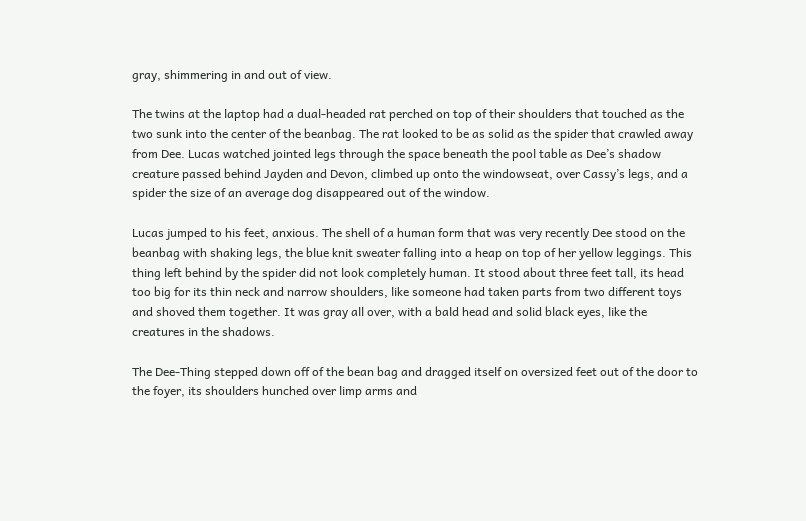gray, shimmering in and out of view.

The twins at the laptop had a dual-headed rat perched on top of their shoulders that touched as the two sunk into the center of the beanbag. The rat looked to be as solid as the spider that crawled away from Dee. Lucas watched jointed legs through the space beneath the pool table as Dee’s shadow creature passed behind Jayden and Devon, climbed up onto the windowseat, over Cassy’s legs, and a spider the size of an average dog disappeared out of the window.

Lucas jumped to his feet, anxious. The shell of a human form that was very recently Dee stood on the beanbag with shaking legs, the blue knit sweater falling into a heap on top of her yellow leggings. This thing left behind by the spider did not look completely human. It stood about three feet tall, its head too big for its thin neck and narrow shoulders, like someone had taken parts from two different toys and shoved them together. It was gray all over, with a bald head and solid black eyes, like the creatures in the shadows.

The Dee-Thing stepped down off of the bean bag and dragged itself on oversized feet out of the door to the foyer, its shoulders hunched over limp arms and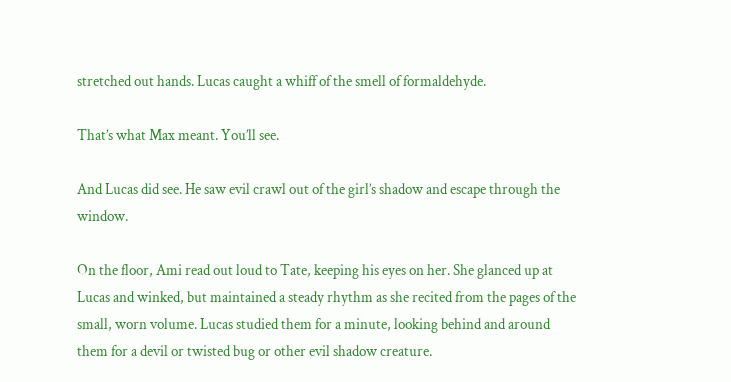stretched out hands. Lucas caught a whiff of the smell of formaldehyde.

That’s what Max meant. You’ll see.

And Lucas did see. He saw evil crawl out of the girl’s shadow and escape through the window.

On the floor, Ami read out loud to Tate, keeping his eyes on her. She glanced up at Lucas and winked, but maintained a steady rhythm as she recited from the pages of the small, worn volume. Lucas studied them for a minute, looking behind and around them for a devil or twisted bug or other evil shadow creature.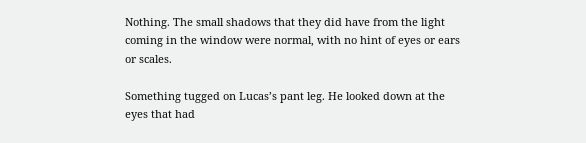Nothing. The small shadows that they did have from the light coming in the window were normal, with no hint of eyes or ears or scales.

Something tugged on Lucas’s pant leg. He looked down at the eyes that had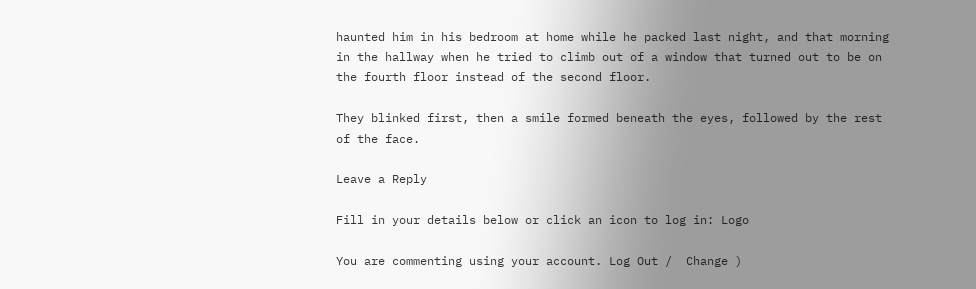haunted him in his bedroom at home while he packed last night, and that morning in the hallway when he tried to climb out of a window that turned out to be on the fourth floor instead of the second floor.

They blinked first, then a smile formed beneath the eyes, followed by the rest of the face.

Leave a Reply

Fill in your details below or click an icon to log in: Logo

You are commenting using your account. Log Out /  Change )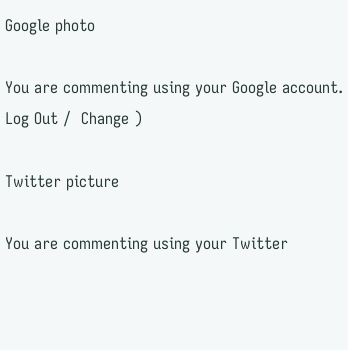Google photo

You are commenting using your Google account. Log Out /  Change )

Twitter picture

You are commenting using your Twitter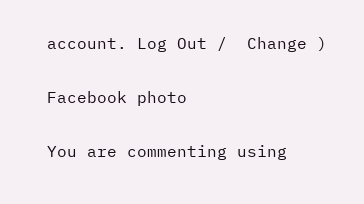account. Log Out /  Change )

Facebook photo

You are commenting using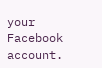your Facebook account.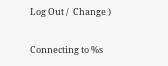Log Out /  Change )

Connecting to %s